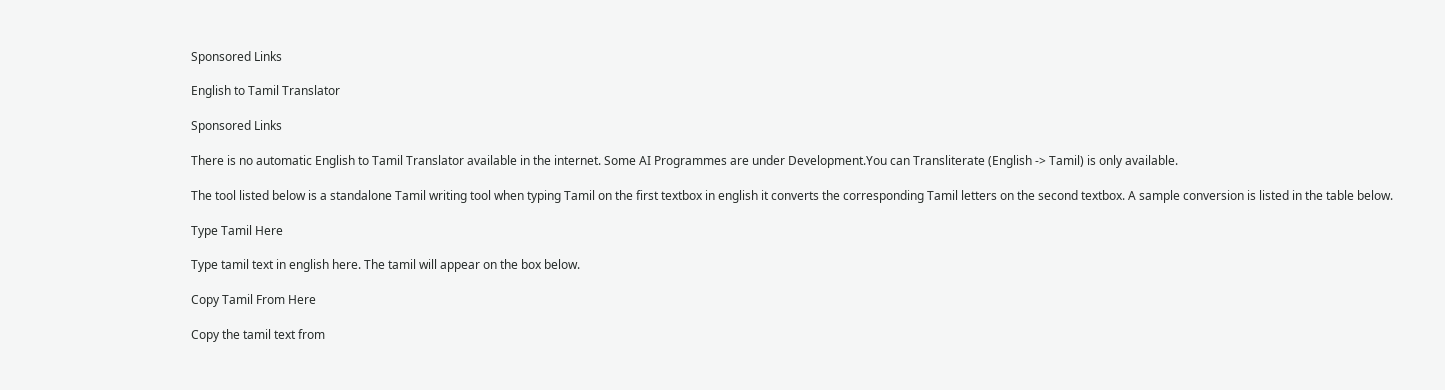Sponsored Links

English to Tamil Translator

Sponsored Links

There is no automatic English to Tamil Translator available in the internet. Some AI Programmes are under Development.You can Transliterate (English -> Tamil) is only available.

The tool listed below is a standalone Tamil writing tool when typing Tamil on the first textbox in english it converts the corresponding Tamil letters on the second textbox. A sample conversion is listed in the table below.

Type Tamil Here

Type tamil text in english here. The tamil will appear on the box below.

Copy Tamil From Here

Copy the tamil text from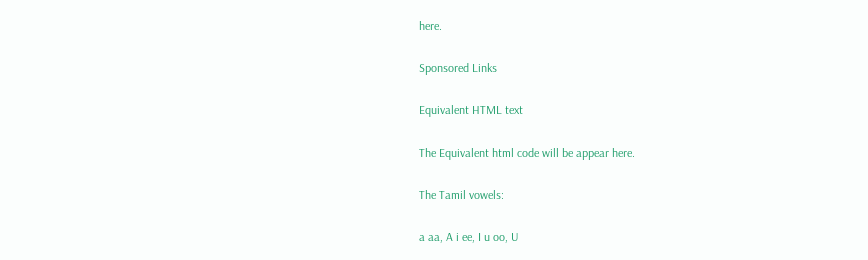here.

Sponsored Links

Equivalent HTML text

The Equivalent html code will be appear here.

The Tamil vowels:

a aa, A i ee, I u oo, U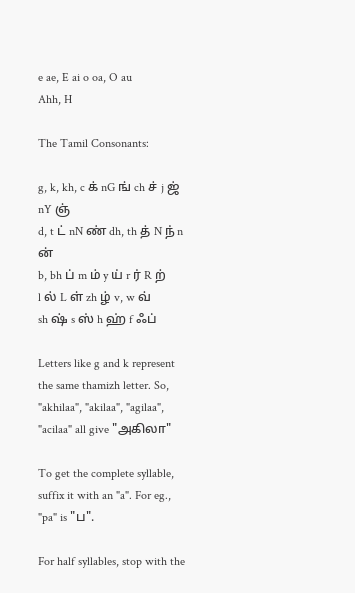e ae, E ai o oa, O au
Ahh, H

The Tamil Consonants:

g, k, kh, c க் nG ங் ch ச் j ஜ் nY ஞ்
d, t ட் nN ண் dh, th த் N ந் n ன்
b, bh ப் m ம் y ய் r ர் R ற்
l ல் L ள் zh ழ் v, w வ்
sh ஷ் s ஸ் h ஹ் f ஃப்

Letters like g and k represent the same thamizh letter. So, "akhilaa", "akilaa", "agilaa", "acilaa" all give "அகிலா"

To get the complete syllable, suffix it with an "a". For eg., "pa" is "ப".

For half syllables, stop with the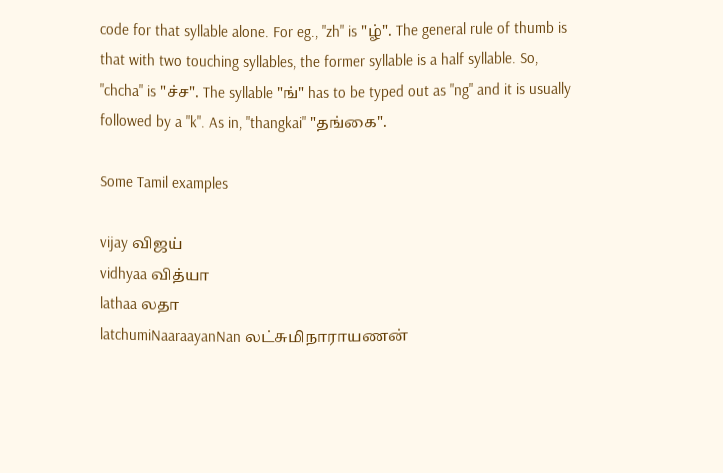code for that syllable alone. For eg., "zh" is "ழ்". The general rule of thumb is that with two touching syllables, the former syllable is a half syllable. So, "chcha" is "ச்ச". The syllable "ங்" has to be typed out as "ng" and it is usually followed by a "k". As in, "thangkai" "தங்கை".

Some Tamil examples

vijay விஜய்
vidhyaa வித்யா
lathaa லதா
latchumiNaaraayanNan லட்சுமிநாராயணன்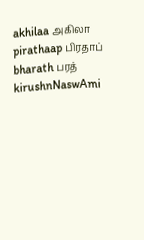akhilaa அகிலா
pirathaap பிரதாப்
bharath பரத்
kirushnNaswAmi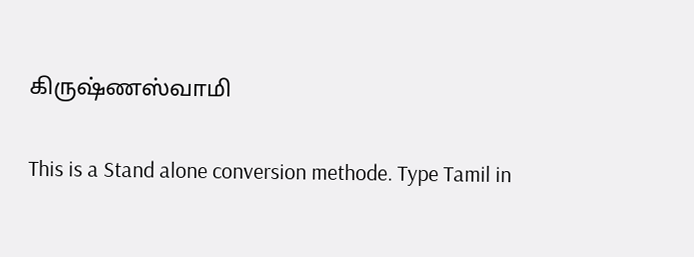கிருஷ்ணஸ்வாமி

This is a Stand alone conversion methode. Type Tamil in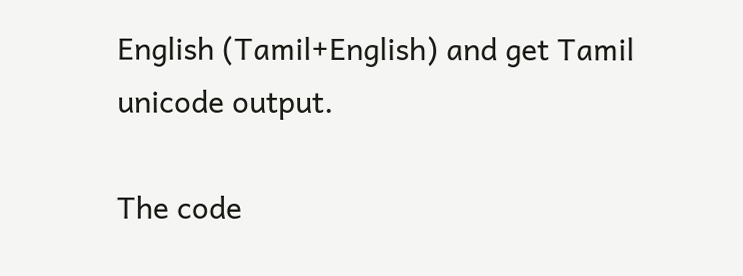English (Tamil+English) and get Tamil unicode output.

The code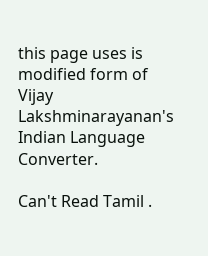this page uses is modified form of Vijay Lakshminarayanan's Indian Language Converter.

Can't Read Tamil .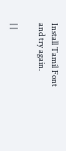Install Tamil Font and try again.

| |